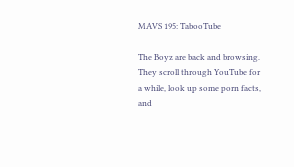MAVS 195: TabooTube

The Boyz are back and browsing. They scroll through YouTube for a while, look up some porn facts, and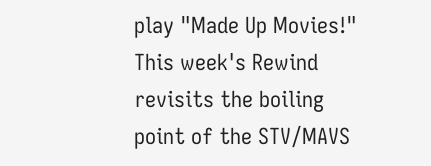play "Made Up Movies!" This week's Rewind revisits the boiling point of the STV/MAVS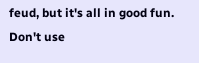feud, but it's all in good fun. Don't use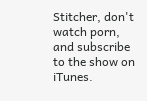Stitcher, don't watch porn, and subscribe to the show on iTunes.